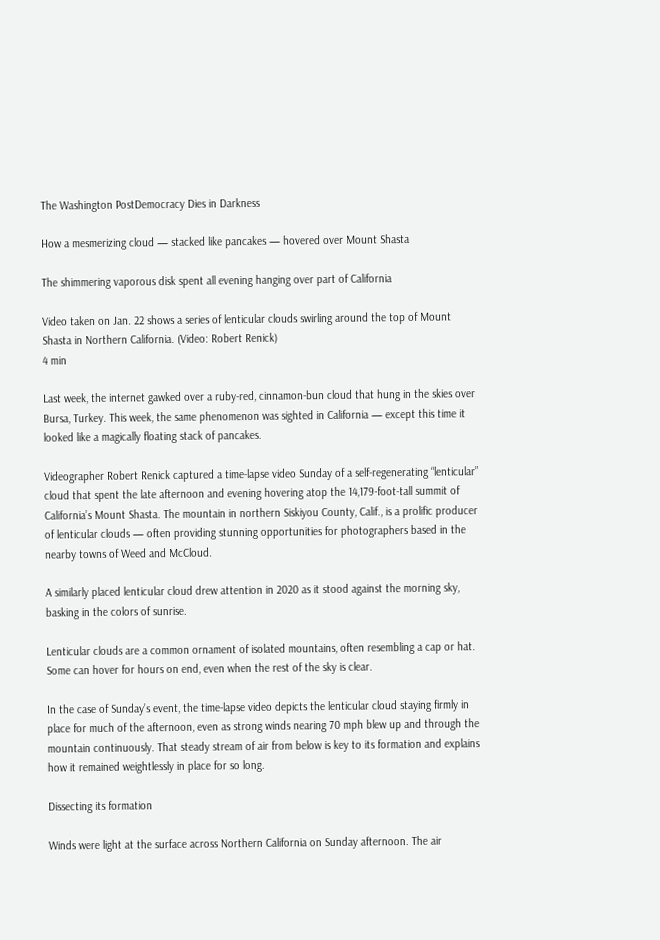The Washington PostDemocracy Dies in Darkness

How a mesmerizing cloud — stacked like pancakes — hovered over Mount Shasta

The shimmering vaporous disk spent all evening hanging over part of California

Video taken on Jan. 22 shows a series of lenticular clouds swirling around the top of Mount Shasta in Northern California. (Video: Robert Renick)
4 min

Last week, the internet gawked over a ruby-red, cinnamon-bun cloud that hung in the skies over Bursa, Turkey. This week, the same phenomenon was sighted in California — except this time it looked like a magically floating stack of pancakes.

Videographer Robert Renick captured a time-lapse video Sunday of a self-regenerating “lenticular” cloud that spent the late afternoon and evening hovering atop the 14,179-foot-tall summit of California’s Mount Shasta. The mountain in northern Siskiyou County, Calif., is a prolific producer of lenticular clouds — often providing stunning opportunities for photographers based in the nearby towns of Weed and McCloud.

A similarly placed lenticular cloud drew attention in 2020 as it stood against the morning sky, basking in the colors of sunrise.

Lenticular clouds are a common ornament of isolated mountains, often resembling a cap or hat. Some can hover for hours on end, even when the rest of the sky is clear.

In the case of Sunday’s event, the time-lapse video depicts the lenticular cloud staying firmly in place for much of the afternoon, even as strong winds nearing 70 mph blew up and through the mountain continuously. That steady stream of air from below is key to its formation and explains how it remained weightlessly in place for so long.

Dissecting its formation

Winds were light at the surface across Northern California on Sunday afternoon. The air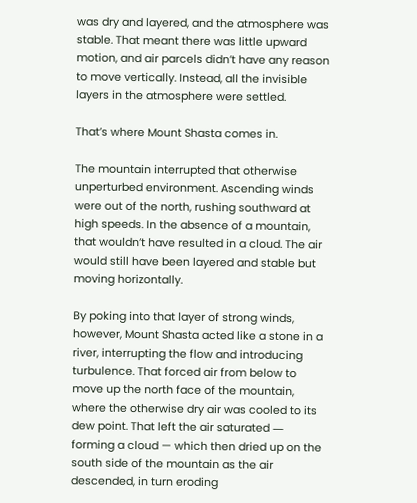was dry and layered, and the atmosphere was stable. That meant there was little upward motion, and air parcels didn’t have any reason to move vertically. Instead, all the invisible layers in the atmosphere were settled.

That’s where Mount Shasta comes in.

The mountain interrupted that otherwise unperturbed environment. Ascending winds were out of the north, rushing southward at high speeds. In the absence of a mountain, that wouldn’t have resulted in a cloud. The air would still have been layered and stable but moving horizontally.

By poking into that layer of strong winds, however, Mount Shasta acted like a stone in a river, interrupting the flow and introducing turbulence. That forced air from below to move up the north face of the mountain, where the otherwise dry air was cooled to its dew point. That left the air saturated ― forming a cloud — which then dried up on the south side of the mountain as the air descended, in turn eroding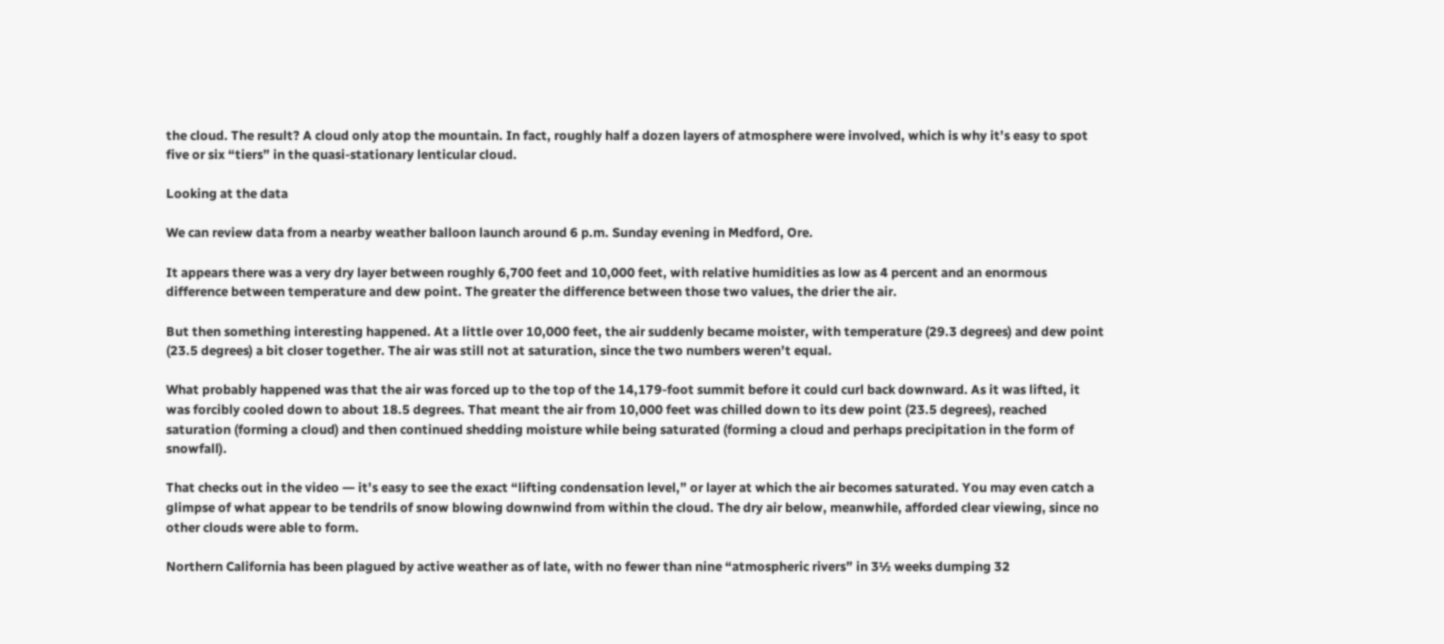the cloud. The result? A cloud only atop the mountain. In fact, roughly half a dozen layers of atmosphere were involved, which is why it’s easy to spot five or six “tiers” in the quasi-stationary lenticular cloud.

Looking at the data

We can review data from a nearby weather balloon launch around 6 p.m. Sunday evening in Medford, Ore.

It appears there was a very dry layer between roughly 6,700 feet and 10,000 feet, with relative humidities as low as 4 percent and an enormous difference between temperature and dew point. The greater the difference between those two values, the drier the air.

But then something interesting happened. At a little over 10,000 feet, the air suddenly became moister, with temperature (29.3 degrees) and dew point (23.5 degrees) a bit closer together. The air was still not at saturation, since the two numbers weren’t equal.

What probably happened was that the air was forced up to the top of the 14,179-foot summit before it could curl back downward. As it was lifted, it was forcibly cooled down to about 18.5 degrees. That meant the air from 10,000 feet was chilled down to its dew point (23.5 degrees), reached saturation (forming a cloud) and then continued shedding moisture while being saturated (forming a cloud and perhaps precipitation in the form of snowfall).

That checks out in the video ― it’s easy to see the exact “lifting condensation level,” or layer at which the air becomes saturated. You may even catch a glimpse of what appear to be tendrils of snow blowing downwind from within the cloud. The dry air below, meanwhile, afforded clear viewing, since no other clouds were able to form.

Northern California has been plagued by active weather as of late, with no fewer than nine “atmospheric rivers” in 3½ weeks dumping 32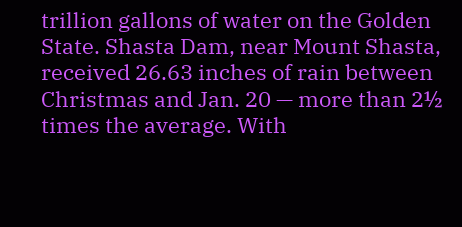trillion gallons of water on the Golden State. Shasta Dam, near Mount Shasta, received 26.63 inches of rain between Christmas and Jan. 20 — more than 2½ times the average. With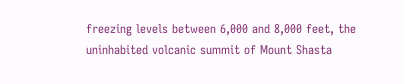freezing levels between 6,000 and 8,000 feet, the uninhabited volcanic summit of Mount Shasta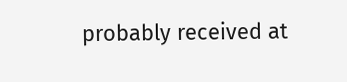probably received at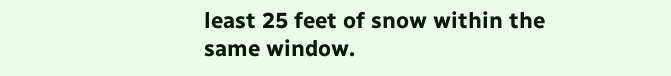least 25 feet of snow within the same window.